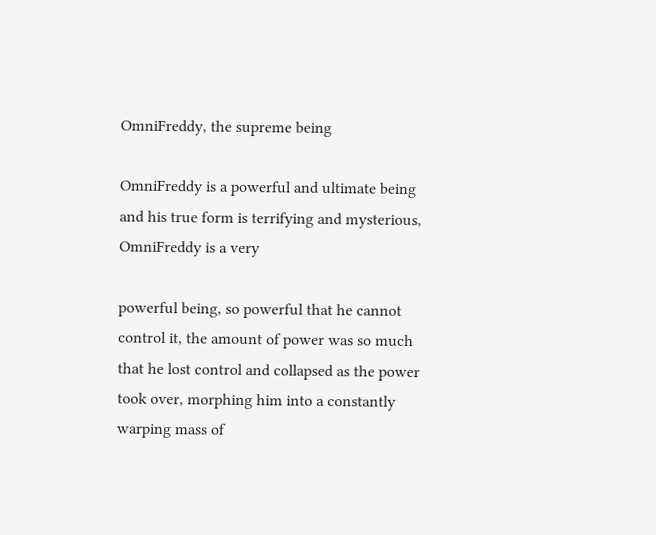OmniFreddy, the supreme being

OmniFreddy is a powerful and ultimate being and his true form is terrifying and mysterious, OmniFreddy is a very

powerful being, so powerful that he cannot control it, the amount of power was so much that he lost control and collapsed as the power took over, morphing him into a constantly warping mass of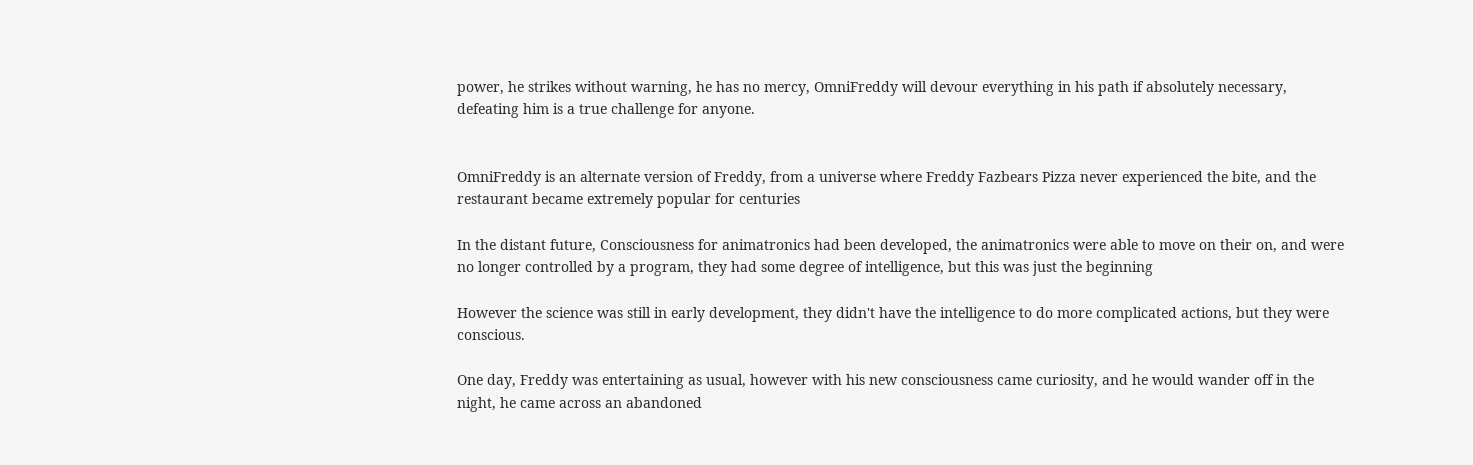power, he strikes without warning, he has no mercy, OmniFreddy will devour everything in his path if absolutely necessary, defeating him is a true challenge for anyone.


OmniFreddy is an alternate version of Freddy, from a universe where Freddy Fazbears Pizza never experienced the bite, and the restaurant became extremely popular for centuries

In the distant future, Consciousness for animatronics had been developed, the animatronics were able to move on their on, and were no longer controlled by a program, they had some degree of intelligence, but this was just the beginning

However the science was still in early development, they didn't have the intelligence to do more complicated actions, but they were conscious.

One day, Freddy was entertaining as usual, however with his new consciousness came curiosity, and he would wander off in the night, he came across an abandoned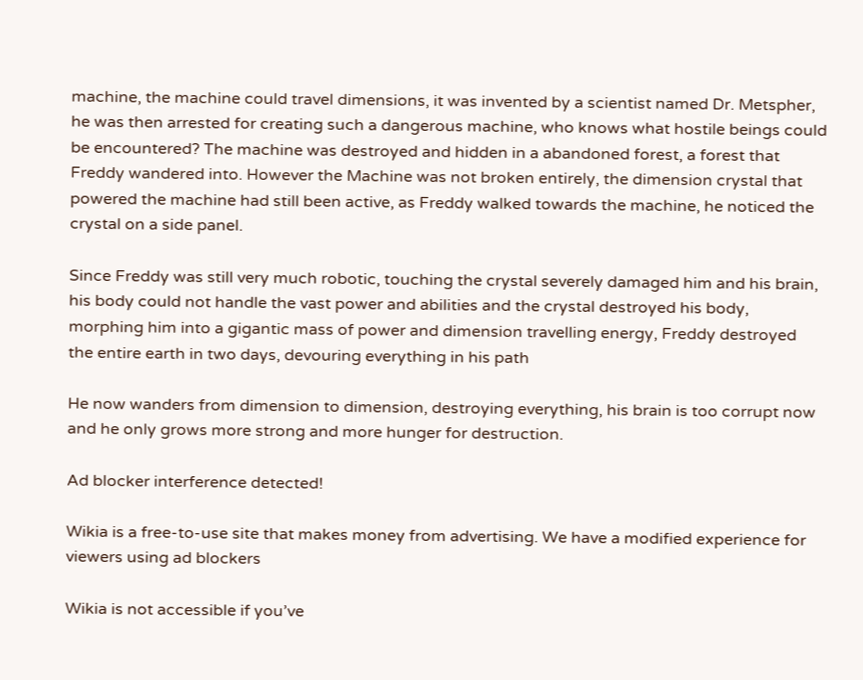machine, the machine could travel dimensions, it was invented by a scientist named Dr. Metspher, he was then arrested for creating such a dangerous machine, who knows what hostile beings could be encountered? The machine was destroyed and hidden in a abandoned forest, a forest that Freddy wandered into. However the Machine was not broken entirely, the dimension crystal that powered the machine had still been active, as Freddy walked towards the machine, he noticed the crystal on a side panel.

Since Freddy was still very much robotic, touching the crystal severely damaged him and his brain, his body could not handle the vast power and abilities and the crystal destroyed his body, morphing him into a gigantic mass of power and dimension travelling energy, Freddy destroyed the entire earth in two days, devouring everything in his path

He now wanders from dimension to dimension, destroying everything, his brain is too corrupt now and he only grows more strong and more hunger for destruction.

Ad blocker interference detected!

Wikia is a free-to-use site that makes money from advertising. We have a modified experience for viewers using ad blockers

Wikia is not accessible if you’ve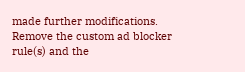made further modifications. Remove the custom ad blocker rule(s) and the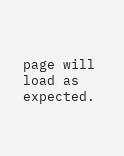page will load as expected.